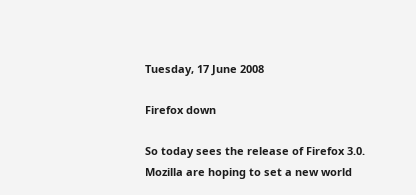Tuesday, 17 June 2008

Firefox down

So today sees the release of Firefox 3.0. Mozilla are hoping to set a new world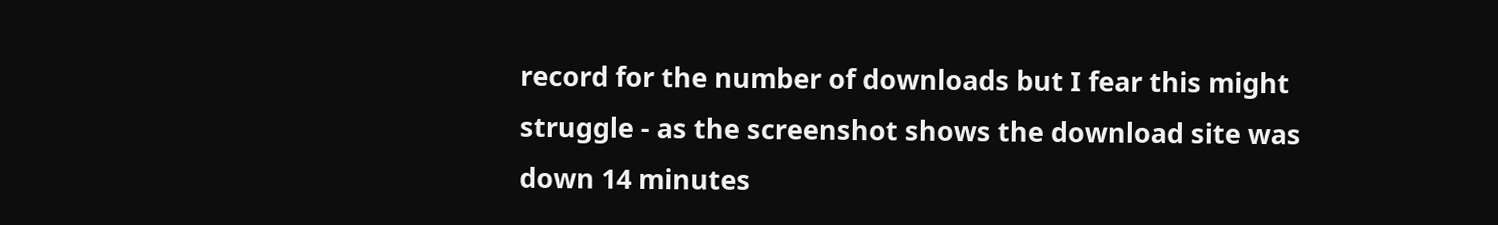record for the number of downloads but I fear this might struggle - as the screenshot shows the download site was down 14 minutes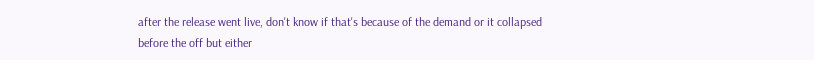after the release went live, don't know if that's because of the demand or it collapsed before the off but either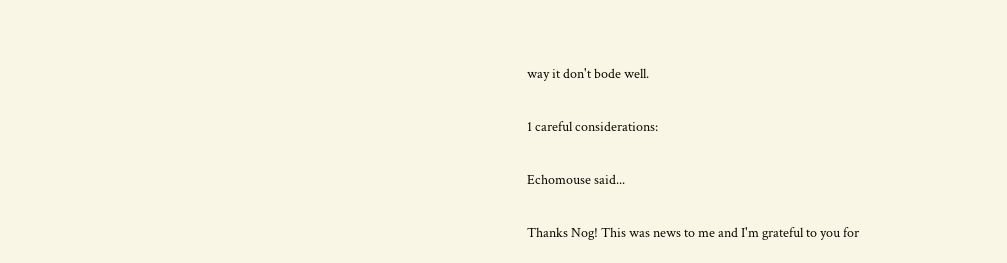way it don't bode well.

1 careful considerations:

Echomouse said...

Thanks Nog! This was news to me and I'm grateful to you for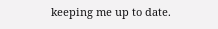keeping me up to date.